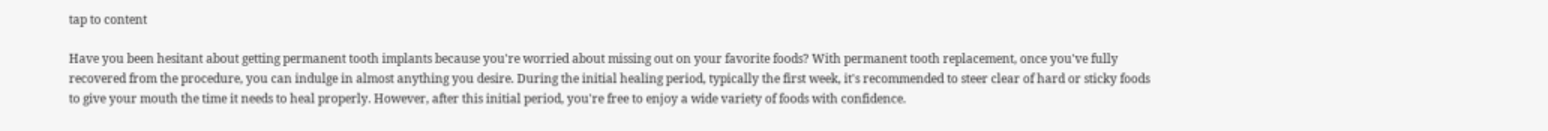tap to content

Have you been hesitant about getting permanent tooth implants because you're worried about missing out on your favorite foods? With permanent tooth replacement, once you've fully recovered from the procedure, you can indulge in almost anything you desire. During the initial healing period, typically the first week, it's recommended to steer clear of hard or sticky foods to give your mouth the time it needs to heal properly. However, after this initial period, you're free to enjoy a wide variety of foods with confidence.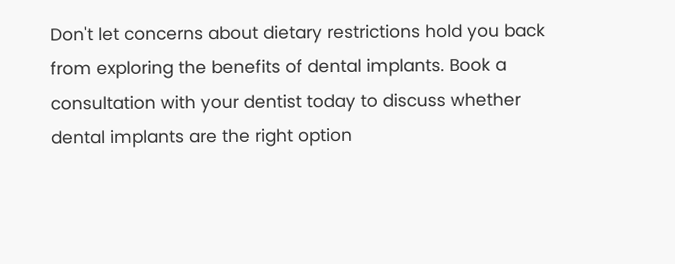Don't let concerns about dietary restrictions hold you back from exploring the benefits of dental implants. Book a consultation with your dentist today to discuss whether dental implants are the right option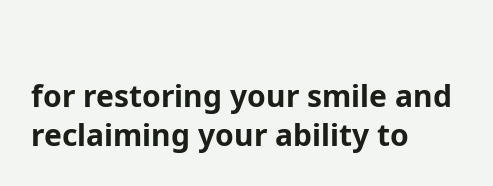for restoring your smile and reclaiming your ability to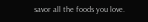savor all the foods you love.